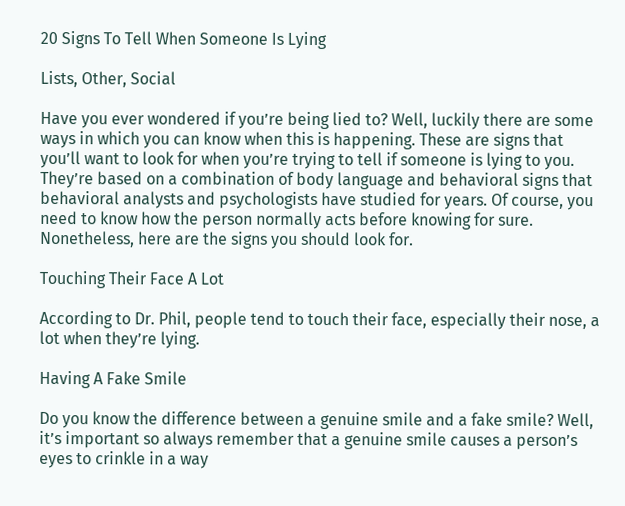20 Signs To Tell When Someone Is Lying

Lists, Other, Social

Have you ever wondered if you’re being lied to? Well, luckily there are some ways in which you can know when this is happening. These are signs that you’ll want to look for when you’re trying to tell if someone is lying to you. They’re based on a combination of body language and behavioral signs that behavioral analysts and psychologists have studied for years. Of course, you need to know how the person normally acts before knowing for sure. Nonetheless, here are the signs you should look for.

Touching Their Face A Lot

According to Dr. Phil, people tend to touch their face, especially their nose, a lot when they’re lying.

Having A Fake Smile

Do you know the difference between a genuine smile and a fake smile? Well, it’s important so always remember that a genuine smile causes a person’s eyes to crinkle in a way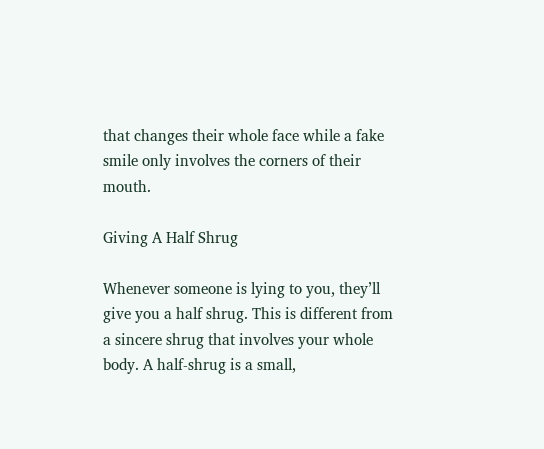that changes their whole face while a fake smile only involves the corners of their mouth.

Giving A Half Shrug

Whenever someone is lying to you, they’ll give you a half shrug. This is different from a sincere shrug that involves your whole body. A half-shrug is a small,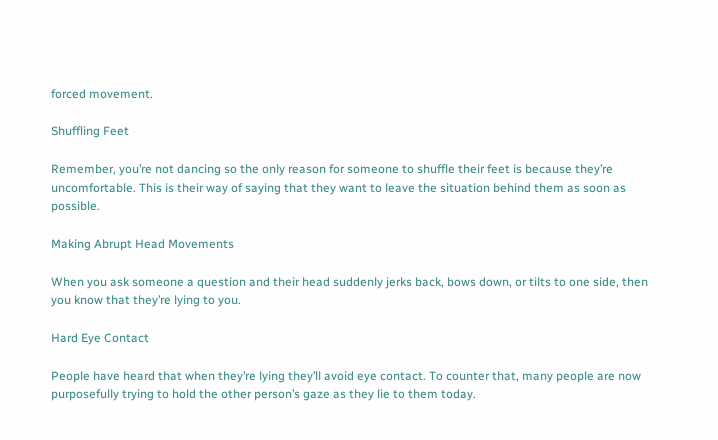forced movement.

Shuffling Feet

Remember, you’re not dancing so the only reason for someone to shuffle their feet is because they’re uncomfortable. This is their way of saying that they want to leave the situation behind them as soon as possible.

Making Abrupt Head Movements

When you ask someone a question and their head suddenly jerks back, bows down, or tilts to one side, then you know that they’re lying to you.

Hard Eye Contact

People have heard that when they’re lying they’ll avoid eye contact. To counter that, many people are now purposefully trying to hold the other person’s gaze as they lie to them today.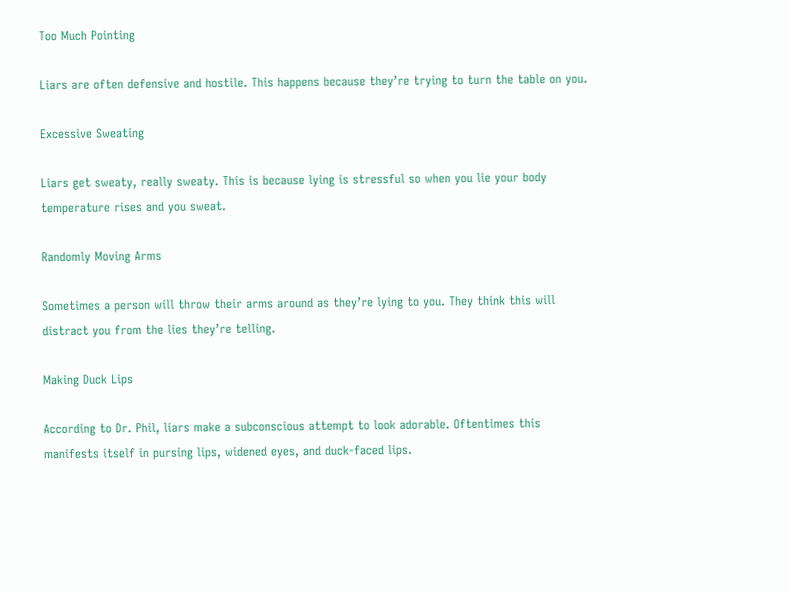Too Much Pointing

Liars are often defensive and hostile. This happens because they’re trying to turn the table on you.

Excessive Sweating

Liars get sweaty, really sweaty. This is because lying is stressful so when you lie your body temperature rises and you sweat.

Randomly Moving Arms

Sometimes a person will throw their arms around as they’re lying to you. They think this will distract you from the lies they’re telling.

Making Duck Lips

According to Dr. Phil, liars make a subconscious attempt to look adorable. Oftentimes this manifests itself in pursing lips, widened eyes, and duck-faced lips.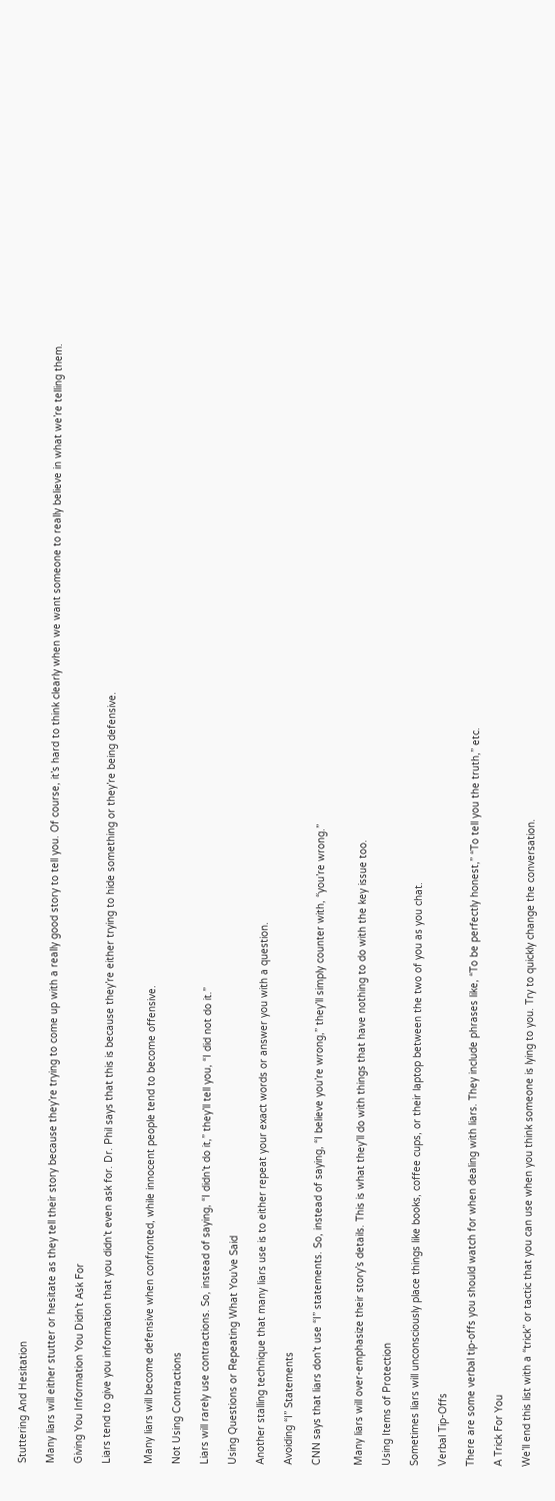Stuttering And Hesitation

Many liars will either stutter or hesitate as they tell their story because they’re trying to come up with a really good story to tell you. Of course, it’s hard to think clearly when we want someone to really believe in what we’re telling them.

Giving You Information You Didn’t Ask For

Liars tend to give you information that you didn’t even ask for. Dr. Phil says that this is because they’re either trying to hide something or they’re being defensive.


Many liars will become defensive when confronted, while innocent people tend to become offensive.

Not Using Contractions

Liars will rarely use contractions. So, instead of saying, “I didn’t do it,” they’ll tell you, “I did not do it.”

Using Questions or Repeating What You’ve Said

Another stalling technique that many liars use is to either repeat your exact words or answer you with a question.

Avoiding “I” Statements

CNN says that liars don’t use “I” statements. So, instead of saying, “I believe you’re wrong,” they’ll simply counter with, “you’re wrong.”


Many liars will over-emphasize their story’s details. This is what they’ll do with things that have nothing to do with the key issue too.

Using Items of Protection

Sometimes liars will unconsciously place things like books, coffee cups, or their laptop between the two of you as you chat.

Verbal Tip-Offs

There are some verbal tip-offs you should watch for when dealing with liars. They include phrases like, “To be perfectly honest,” “To tell you the truth,” etc.

A Trick For You

We’ll end this list with a “trick” or tactic that you can use when you think someone is lying to you. Try to quickly change the conversation.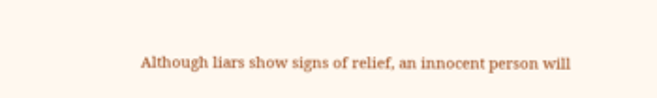Although liars show signs of relief, an innocent person will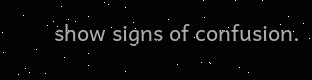show signs of confusion.